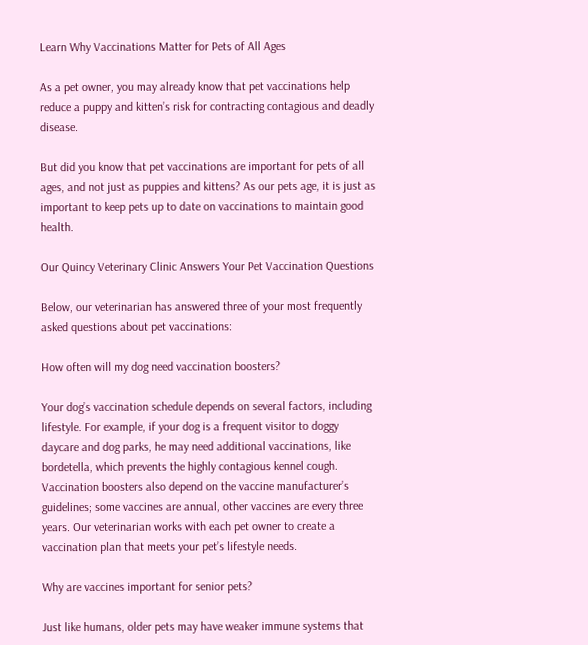Learn Why Vaccinations Matter for Pets of All Ages

As a pet owner, you may already know that pet vaccinations help reduce a puppy and kitten’s risk for contracting contagious and deadly disease.

But did you know that pet vaccinations are important for pets of all ages, and not just as puppies and kittens? As our pets age, it is just as important to keep pets up to date on vaccinations to maintain good health.

Our Quincy Veterinary Clinic Answers Your Pet Vaccination Questions

Below, our veterinarian has answered three of your most frequently asked questions about pet vaccinations:

How often will my dog need vaccination boosters?

Your dog’s vaccination schedule depends on several factors, including lifestyle. For example, if your dog is a frequent visitor to doggy daycare and dog parks, he may need additional vaccinations, like bordetella, which prevents the highly contagious kennel cough. Vaccination boosters also depend on the vaccine manufacturer’s guidelines; some vaccines are annual, other vaccines are every three years. Our veterinarian works with each pet owner to create a vaccination plan that meets your pet’s lifestyle needs.

Why are vaccines important for senior pets?

Just like humans, older pets may have weaker immune systems that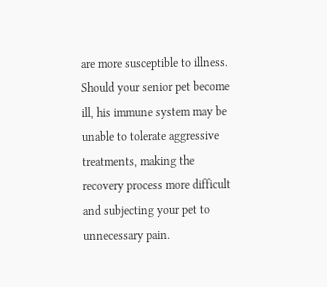are more susceptible to illness. Should your senior pet become ill, his immune system may be unable to tolerate aggressive treatments, making the recovery process more difficult and subjecting your pet to unnecessary pain.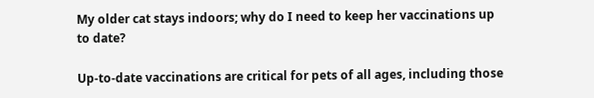My older cat stays indoors; why do I need to keep her vaccinations up to date?

Up-to-date vaccinations are critical for pets of all ages, including those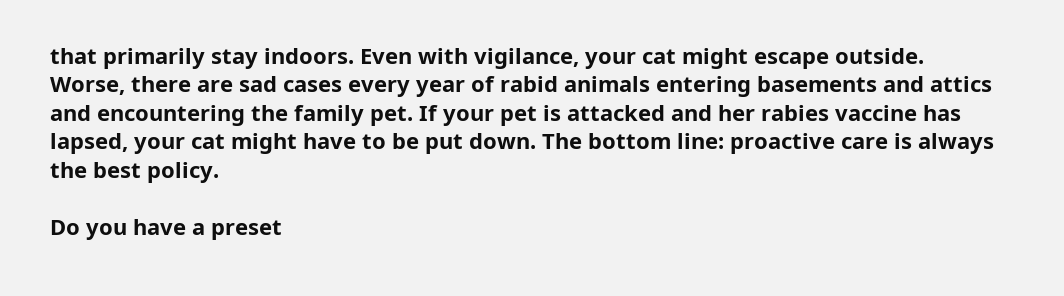that primarily stay indoors. Even with vigilance, your cat might escape outside. Worse, there are sad cases every year of rabid animals entering basements and attics and encountering the family pet. If your pet is attacked and her rabies vaccine has lapsed, your cat might have to be put down. The bottom line: proactive care is always the best policy.

Do you have a preset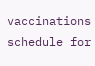vaccinations schedule for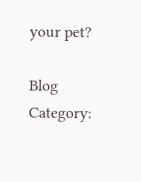your pet?

Blog Category: